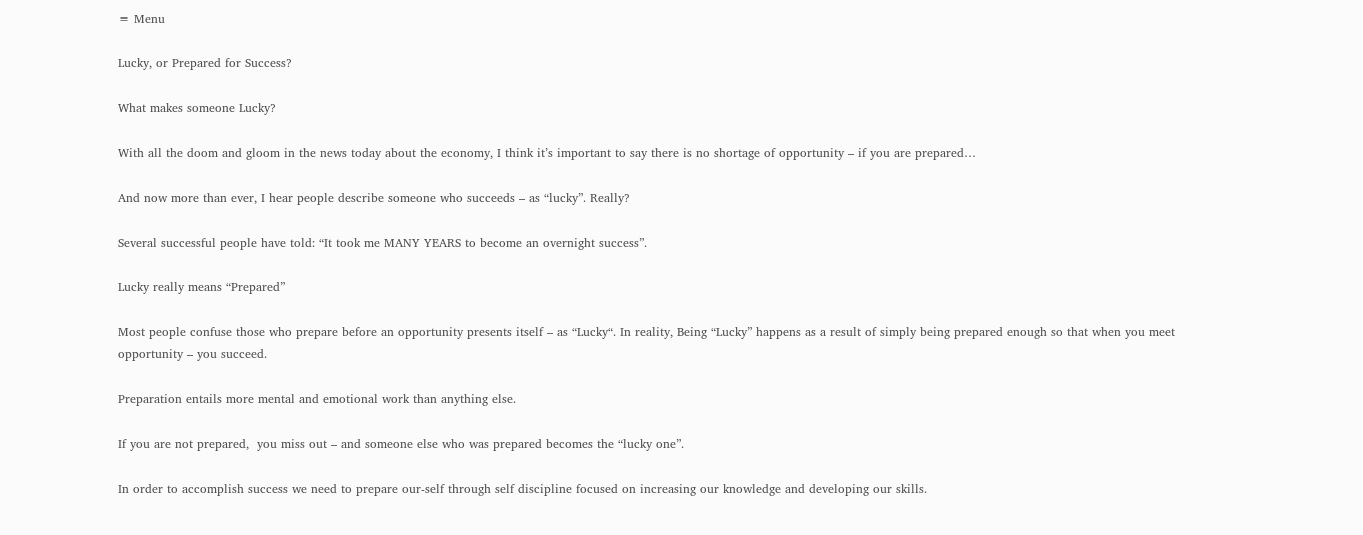≡ Menu

Lucky, or Prepared for Success?

What makes someone Lucky?

With all the doom and gloom in the news today about the economy, I think it’s important to say there is no shortage of opportunity – if you are prepared…

And now more than ever, I hear people describe someone who succeeds – as “lucky”. Really?

Several successful people have told: “It took me MANY YEARS to become an overnight success”.

Lucky really means “Prepared”

Most people confuse those who prepare before an opportunity presents itself – as “Lucky“. In reality, Being “Lucky” happens as a result of simply being prepared enough so that when you meet opportunity – you succeed.

Preparation entails more mental and emotional work than anything else.

If you are not prepared,  you miss out – and someone else who was prepared becomes the “lucky one”.

In order to accomplish success we need to prepare our-self through self discipline focused on increasing our knowledge and developing our skills.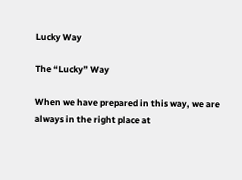Lucky Way

The “Lucky” Way

When we have prepared in this way, we are always in the right place at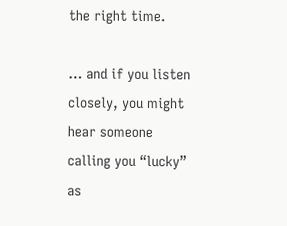the right time.

… and if you listen closely, you might hear someone calling you “lucky” as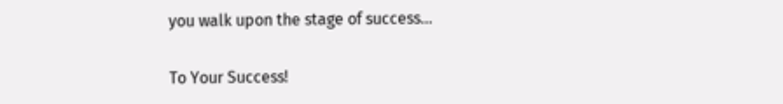you walk upon the stage of success…

To Your Success!